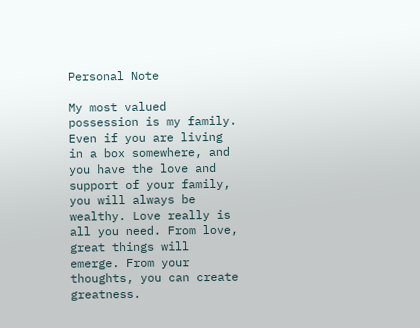Personal Note

My most valued possession is my family. Even if you are living in a box somewhere, and you have the love and support of your family, you will always be wealthy. Love really is all you need. From love, great things will emerge. From your thoughts, you can create greatness.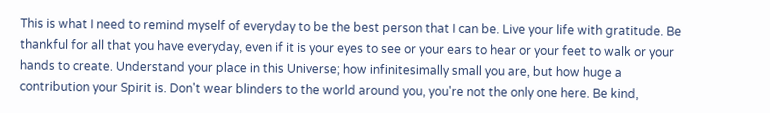This is what I need to remind myself of everyday to be the best person that I can be. Live your life with gratitude. Be thankful for all that you have everyday, even if it is your eyes to see or your ears to hear or your feet to walk or your hands to create. Understand your place in this Universe; how infinitesimally small you are, but how huge a contribution your Spirit is. Don't wear blinders to the world around you, you're not the only one here. Be kind,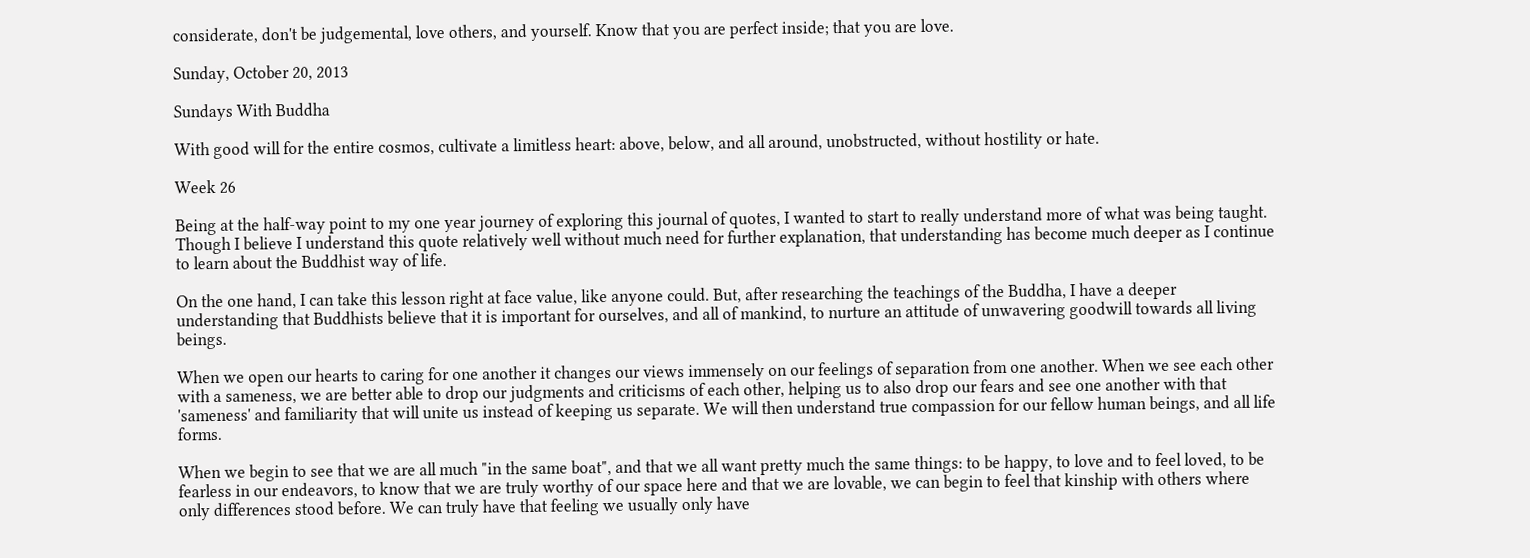considerate, don't be judgemental, love others, and yourself. Know that you are perfect inside; that you are love.

Sunday, October 20, 2013

Sundays With Buddha

With good will for the entire cosmos, cultivate a limitless heart: above, below, and all around, unobstructed, without hostility or hate.

Week 26

Being at the half-way point to my one year journey of exploring this journal of quotes, I wanted to start to really understand more of what was being taught. Though I believe I understand this quote relatively well without much need for further explanation, that understanding has become much deeper as I continue to learn about the Buddhist way of life.

On the one hand, I can take this lesson right at face value, like anyone could. But, after researching the teachings of the Buddha, I have a deeper understanding that Buddhists believe that it is important for ourselves, and all of mankind, to nurture an attitude of unwavering goodwill towards all living beings.

When we open our hearts to caring for one another it changes our views immensely on our feelings of separation from one another. When we see each other with a sameness, we are better able to drop our judgments and criticisms of each other, helping us to also drop our fears and see one another with that 'sameness' and familiarity that will unite us instead of keeping us separate. We will then understand true compassion for our fellow human beings, and all life forms.

When we begin to see that we are all much "in the same boat", and that we all want pretty much the same things: to be happy, to love and to feel loved, to be fearless in our endeavors, to know that we are truly worthy of our space here and that we are lovable, we can begin to feel that kinship with others where only differences stood before. We can truly have that feeling we usually only have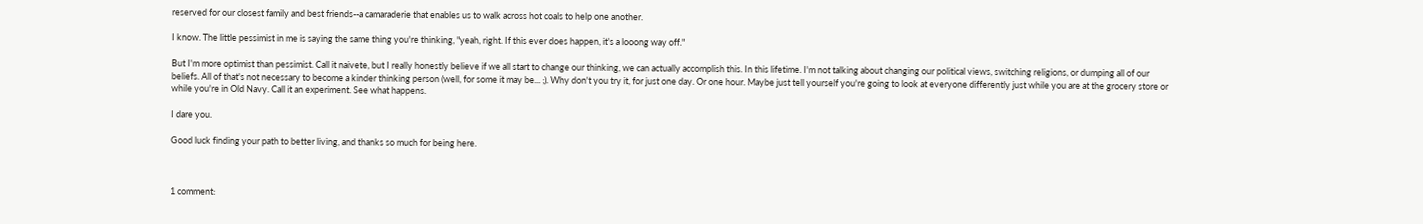reserved for our closest family and best friends--a camaraderie that enables us to walk across hot coals to help one another.

I know. The little pessimist in me is saying the same thing you're thinking, "yeah, right. If this ever does happen, it's a looong way off."

But I'm more optimist than pessimist. Call it naivete, but I really honestly believe if we all start to change our thinking, we can actually accomplish this. In this lifetime. I'm not talking about changing our political views, switching religions, or dumping all of our beliefs. All of that's not necessary to become a kinder thinking person (well, for some it may be... ;). Why don't you try it, for just one day. Or one hour. Maybe just tell yourself you're going to look at everyone differently just while you are at the grocery store or while you're in Old Navy. Call it an experiment. See what happens.

I dare you.

Good luck finding your path to better living, and thanks so much for being here.



1 comment: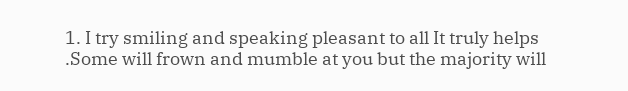1. I try smiling and speaking pleasant to all It truly helps .Some will frown and mumble at you but the majority will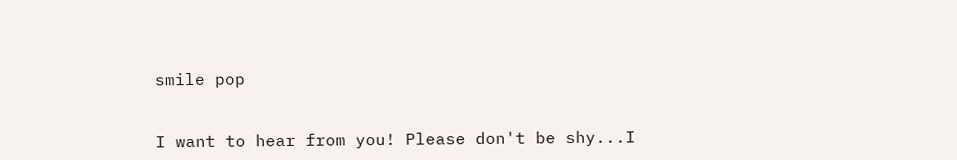smile pop


I want to hear from you! Please don't be shy...I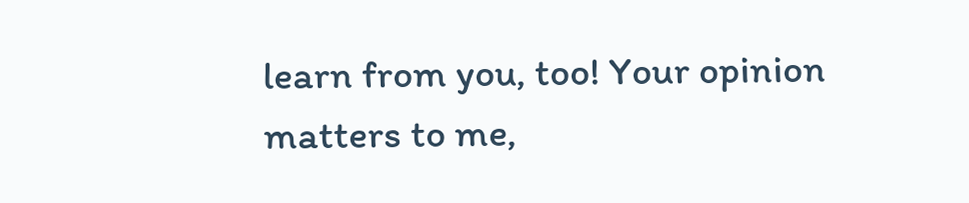learn from you, too! Your opinion matters to me,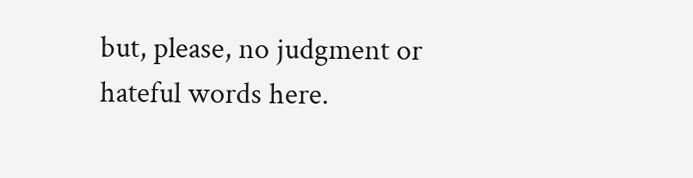but, please, no judgment or hateful words here.